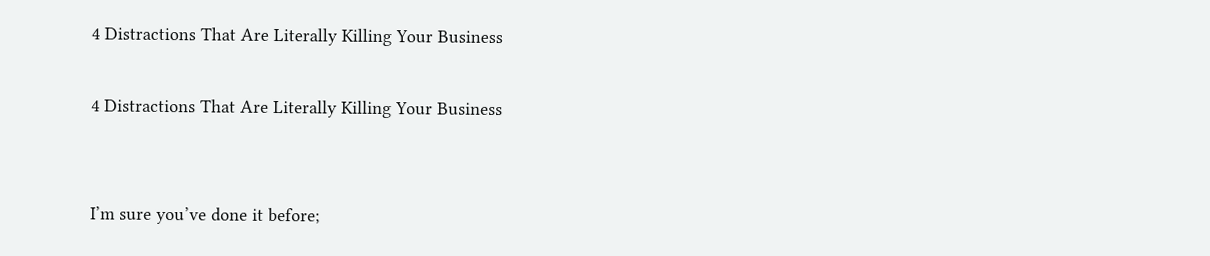4 Distractions That Are Literally Killing Your Business

4 Distractions That Are Literally Killing Your Business


I’m sure you’ve done it before;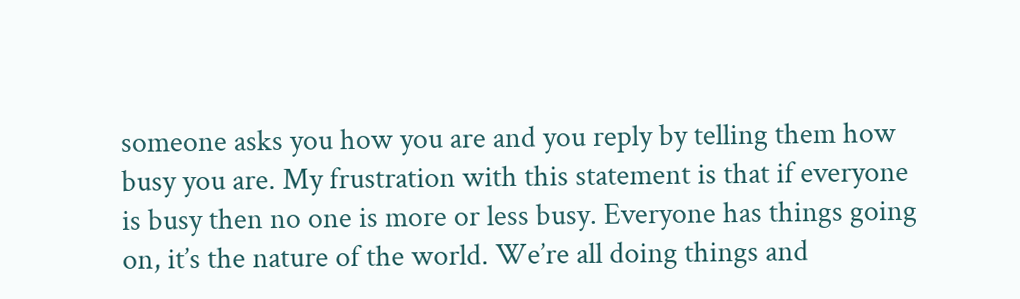someone asks you how you are and you reply by telling them how busy you are. My frustration with this statement is that if everyone is busy then no one is more or less busy. Everyone has things going on, it’s the nature of the world. We’re all doing things and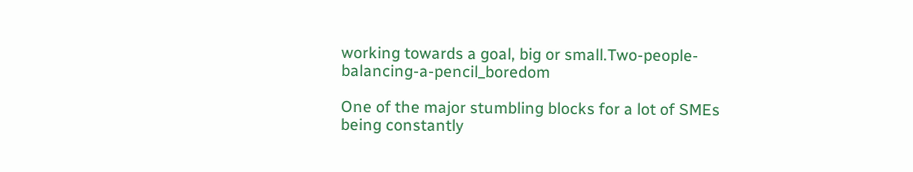working towards a goal, big or small.Two-people-balancing-a-pencil_boredom

One of the major stumbling blocks for a lot of SMEs being constantly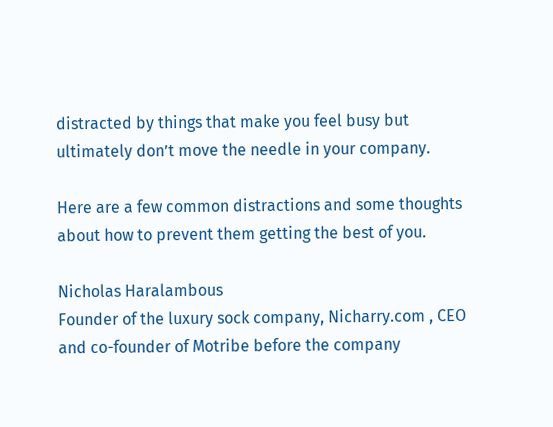distracted by things that make you feel busy but ultimately don’t move the needle in your company.

Here are a few common distractions and some thoughts about how to prevent them getting the best of you.

Nicholas Haralambous
Founder of the luxury sock company, Nicharry.com , CEO and co-founder of Motribe before the company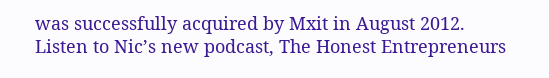was successfully acquired by Mxit in August 2012. Listen to Nic’s new podcast, The Honest Entrepreneurs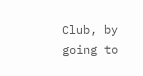Club, by going to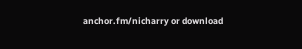anchor.fm/nicharry or download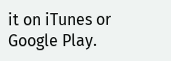it on iTunes or Google Play.